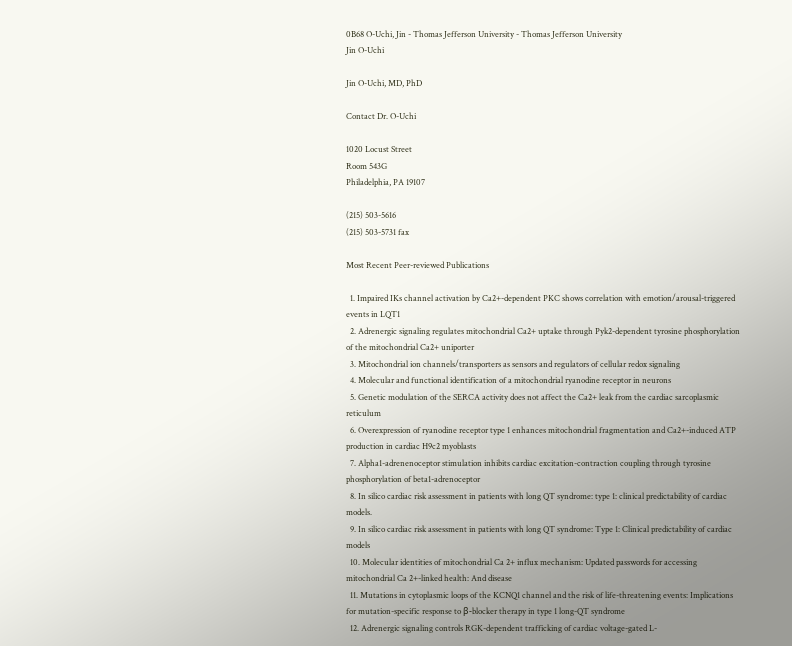0B68 O-Uchi, Jin - Thomas Jefferson University - Thomas Jefferson University
Jin O-Uchi

Jin O-Uchi, MD, PhD

Contact Dr. O-Uchi

1020 Locust Street
Room 543G
Philadelphia, PA 19107

(215) 503-5616
(215) 503-5731 fax

Most Recent Peer-reviewed Publications

  1. Impaired IKs channel activation by Ca2+-dependent PKC shows correlation with emotion/arousal-triggered events in LQT1
  2. Adrenergic signaling regulates mitochondrial Ca2+ uptake through Pyk2-dependent tyrosine phosphorylation of the mitochondrial Ca2+ uniporter
  3. Mitochondrial ion channels/transporters as sensors and regulators of cellular redox signaling
  4. Molecular and functional identification of a mitochondrial ryanodine receptor in neurons
  5. Genetic modulation of the SERCA activity does not affect the Ca2+ leak from the cardiac sarcoplasmic reticulum
  6. Overexpression of ryanodine receptor type 1 enhances mitochondrial fragmentation and Ca2+-induced ATP production in cardiac H9c2 myoblasts
  7. Alpha1-adrenenoceptor stimulation inhibits cardiac excitation-contraction coupling through tyrosine phosphorylation of beta1-adrenoceptor
  8. In silico cardiac risk assessment in patients with long QT syndrome: type 1: clinical predictability of cardiac models.
  9. In silico cardiac risk assessment in patients with long QT syndrome: Type 1: Clinical predictability of cardiac models
  10. Molecular identities of mitochondrial Ca 2+ influx mechanism: Updated passwords for accessing mitochondrial Ca 2+-linked health: And disease
  11. Mutations in cytoplasmic loops of the KCNQ1 channel and the risk of life-threatening events: Implications for mutation-specific response to β-blocker therapy in type 1 long-QT syndrome
  12. Adrenergic signaling controls RGK-dependent trafficking of cardiac voltage-gated L-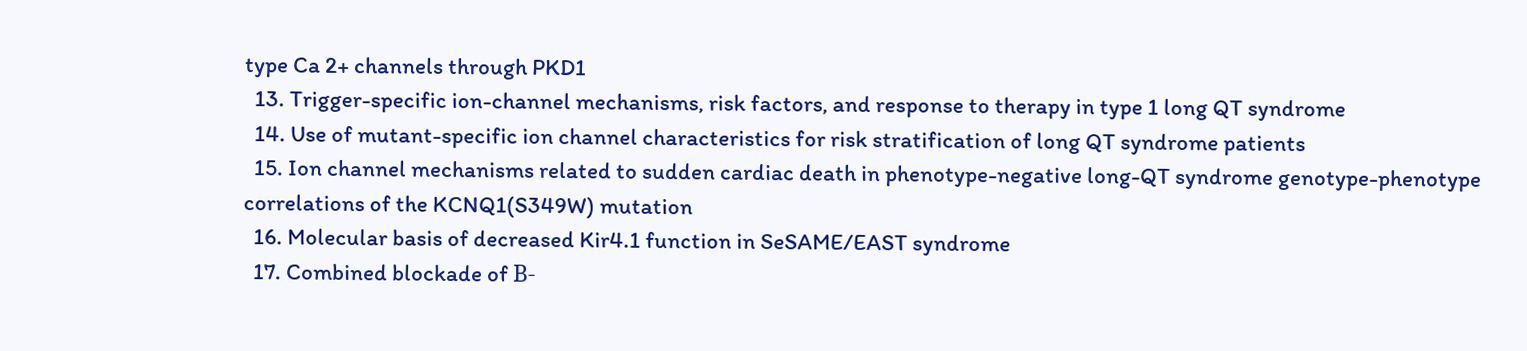type Ca 2+ channels through PKD1
  13. Trigger-specific ion-channel mechanisms, risk factors, and response to therapy in type 1 long QT syndrome
  14. Use of mutant-specific ion channel characteristics for risk stratification of long QT syndrome patients
  15. Ion channel mechanisms related to sudden cardiac death in phenotype-negative long-QT syndrome genotype-phenotype correlations of the KCNQ1(S349W) mutation
  16. Molecular basis of decreased Kir4.1 function in SeSAME/EAST syndrome
  17. Combined blockade of Β-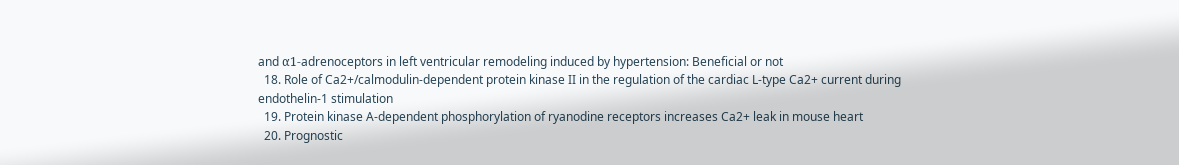and α1-adrenoceptors in left ventricular remodeling induced by hypertension: Beneficial or not
  18. Role of Ca2+/calmodulin-dependent protein kinase II in the regulation of the cardiac L-type Ca2+ current during endothelin-1 stimulation
  19. Protein kinase A-dependent phosphorylation of ryanodine receptors increases Ca2+ leak in mouse heart
  20. Prognostic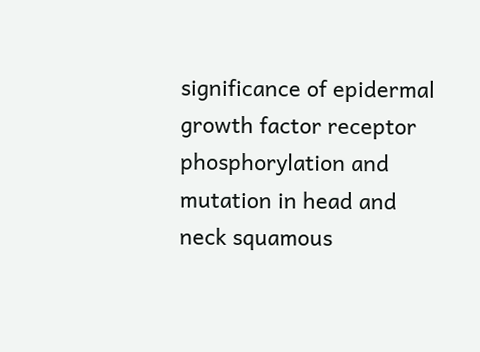significance of epidermal growth factor receptor phosphorylation and mutation in head and neck squamous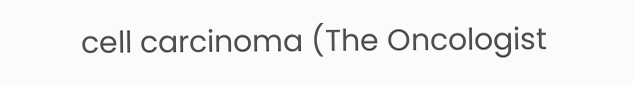cell carcinoma (The Oncologist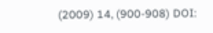(2009) 14, (900-908) DOI: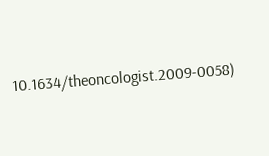10.1634/theoncologist.2009-0058)